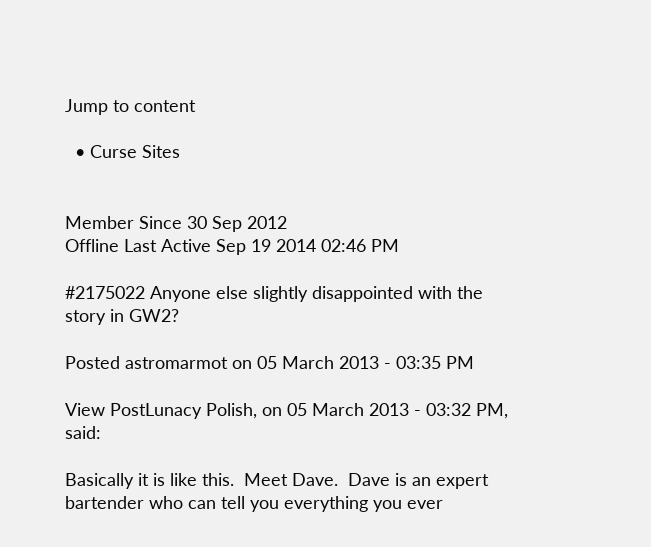Jump to content

  • Curse Sites


Member Since 30 Sep 2012
Offline Last Active Sep 19 2014 02:46 PM

#2175022 Anyone else slightly disappointed with the story in GW2?

Posted astromarmot on 05 March 2013 - 03:35 PM

View PostLunacy Polish, on 05 March 2013 - 03:32 PM, said:

Basically it is like this.  Meet Dave.  Dave is an expert bartender who can tell you everything you ever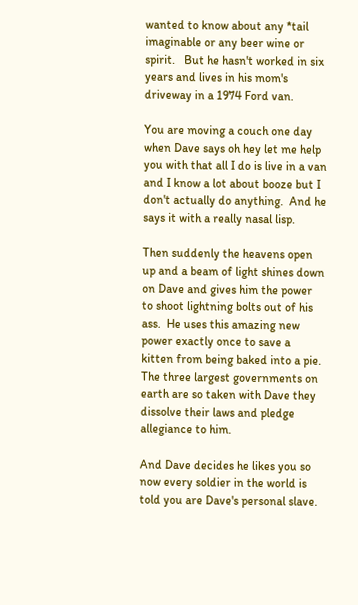wanted to know about any *tail imaginable or any beer wine or spirit.   But he hasn't worked in six years and lives in his mom's driveway in a 1974 Ford van.

You are moving a couch one day when Dave says oh hey let me help you with that all I do is live in a van and I know a lot about booze but I don't actually do anything.  And he says it with a really nasal lisp.

Then suddenly the heavens open up and a beam of light shines down on Dave and gives him the power to shoot lightning bolts out of his ass.  He uses this amazing new power exactly once to save a kitten from being baked into a pie.  The three largest governments on earth are so taken with Dave they dissolve their laws and pledge allegiance to him.

And Dave decides he likes you so now every soldier in the world is told you are Dave's personal slave.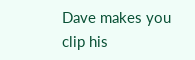Dave makes you clip his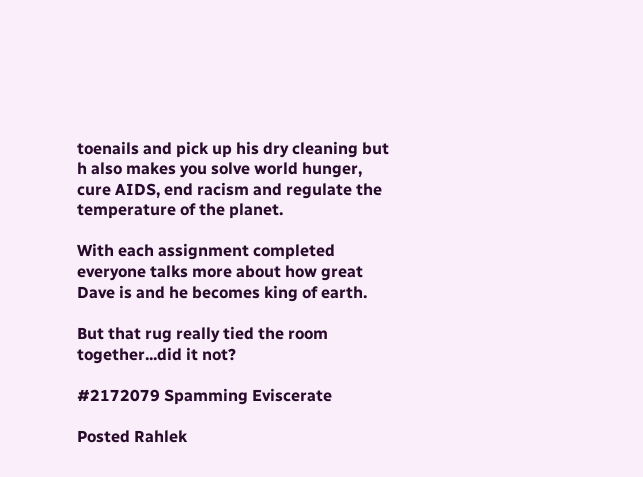toenails and pick up his dry cleaning but h also makes you solve world hunger, cure AIDS, end racism and regulate the temperature of the planet.

With each assignment completed everyone talks more about how great Dave is and he becomes king of earth.

But that rug really tied the room together...did it not?

#2172079 Spamming Eviscerate

Posted Rahlek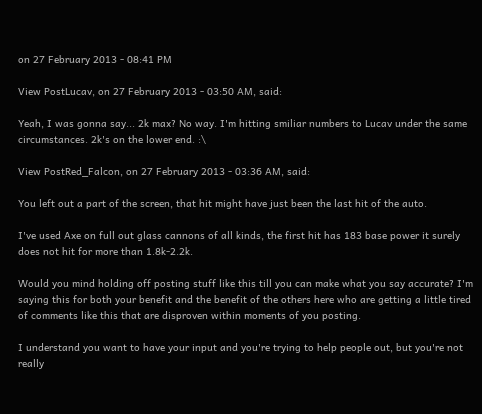on 27 February 2013 - 08:41 PM

View PostLucav, on 27 February 2013 - 03:50 AM, said:

Yeah, I was gonna say... 2k max? No way. I'm hitting smiliar numbers to Lucav under the same circumstances. 2k's on the lower end. :\

View PostRed_Falcon, on 27 February 2013 - 03:36 AM, said:

You left out a part of the screen, that hit might have just been the last hit of the auto.

I've used Axe on full out glass cannons of all kinds, the first hit has 183 base power it surely does not hit for more than 1.8k-2.2k.

Would you mind holding off posting stuff like this till you can make what you say accurate? I'm saying this for both your benefit and the benefit of the others here who are getting a little tired of comments like this that are disproven within moments of you posting.

I understand you want to have your input and you're trying to help people out, but you're not really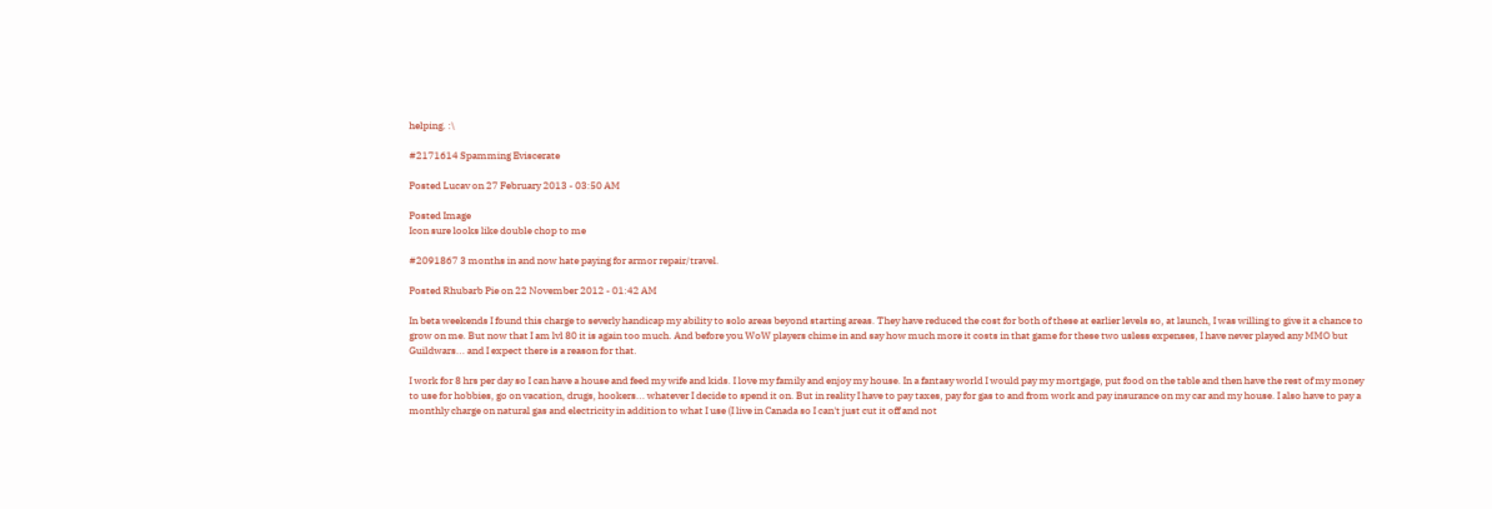helping. :\

#2171614 Spamming Eviscerate

Posted Lucav on 27 February 2013 - 03:50 AM

Posted Image
Icon sure looks like double chop to me

#2091867 3 months in and now hate paying for armor repair/travel.

Posted Rhubarb Pie on 22 November 2012 - 01:42 AM

In beta weekends I found this charge to severly handicap my ability to solo areas beyond starting areas. They have reduced the cost for both of these at earlier levels so, at launch, I was willing to give it a chance to grow on me. But now that I am lvl 80 it is again too much. And before you WoW players chime in and say how much more it costs in that game for these two usless expenses, I have never played any MMO but Guildwars... and I expect there is a reason for that.

I work for 8 hrs per day so I can have a house and feed my wife and kids. I love my family and enjoy my house. In a fantasy world I would pay my mortgage, put food on the table and then have the rest of my money to use for hobbies, go on vacation, drugs, hookers... whatever I decide to spend it on. But in reality I have to pay taxes, pay for gas to and from work and pay insurance on my car and my house. I also have to pay a monthly charge on natural gas and electricity in addition to what I use (I live in Canada so I can't just cut it off and not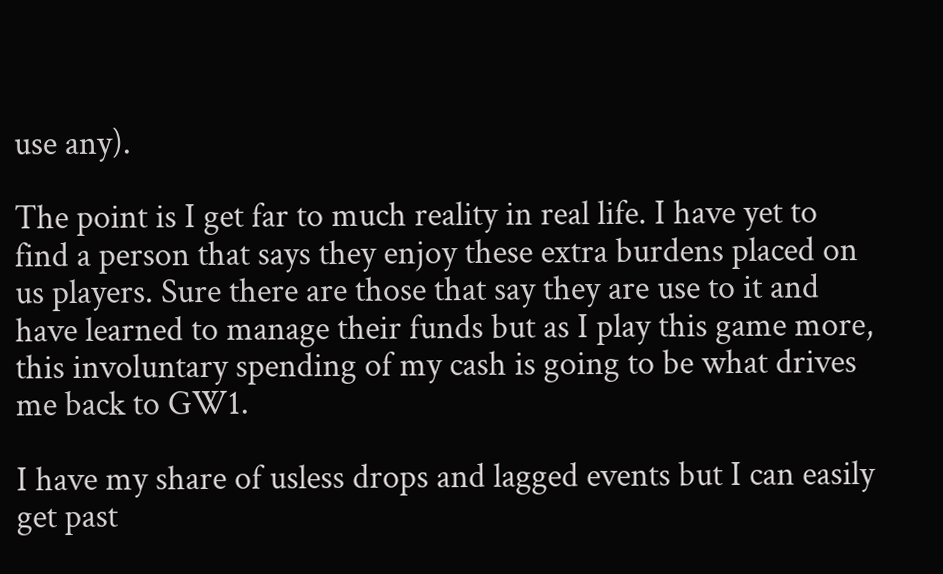use any).

The point is I get far to much reality in real life. I have yet to find a person that says they enjoy these extra burdens placed on us players. Sure there are those that say they are use to it and have learned to manage their funds but as I play this game more, this involuntary spending of my cash is going to be what drives me back to GW1.

I have my share of usless drops and lagged events but I can easily get past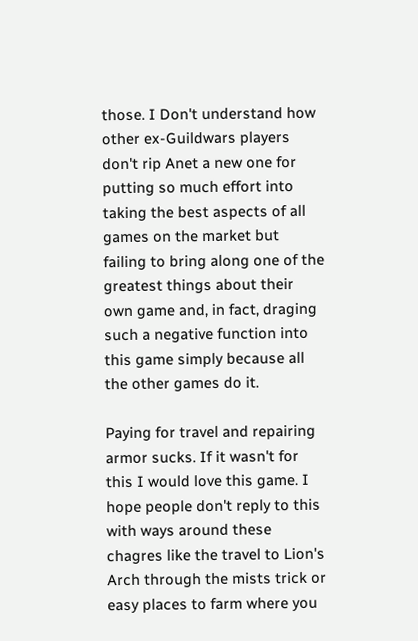those. I Don't understand how other ex-Guildwars players don't rip Anet a new one for putting so much effort into taking the best aspects of all games on the market but failing to bring along one of the greatest things about their own game and, in fact, draging such a negative function into this game simply because all the other games do it.

Paying for travel and repairing armor sucks. If it wasn't for this I would love this game. I hope people don't reply to this with ways around these chagres like the travel to Lion's Arch through the mists trick or easy places to farm where you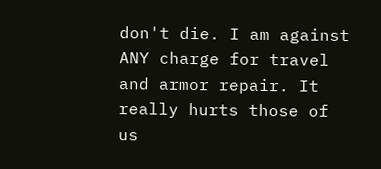don't die. I am against ANY charge for travel and armor repair. It really hurts those of us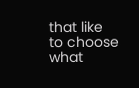that like to choose what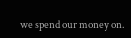we spend our money on.